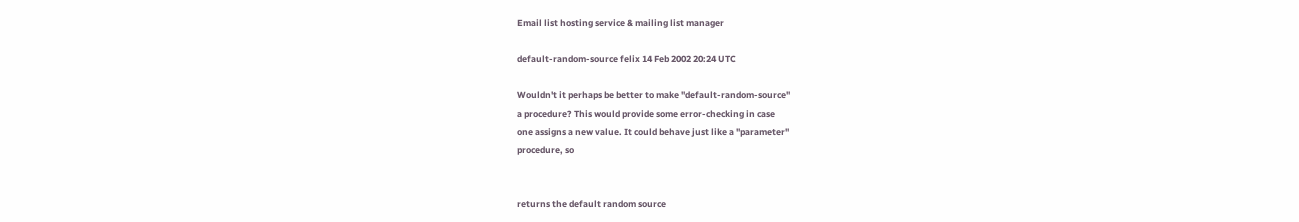Email list hosting service & mailing list manager

default-random-source felix 14 Feb 2002 20:24 UTC

Wouldn't it perhaps be better to make "default-random-source"
a procedure? This would provide some error-checking in case
one assigns a new value. It could behave just like a "parameter"
procedure, so


returns the default random source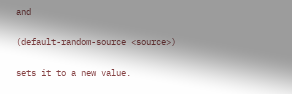and

(default-random-source <source>)

sets it to a new value.